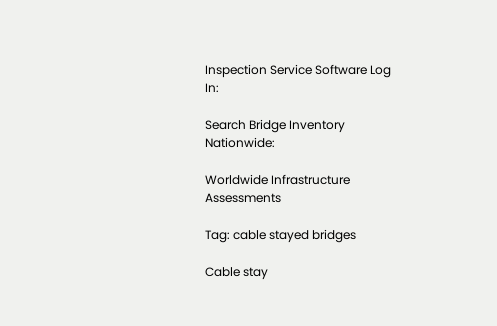Inspection Service Software Log In:

Search Bridge Inventory Nationwide:

Worldwide Infrastructure Assessments

Tag: cable stayed bridges

Cable stay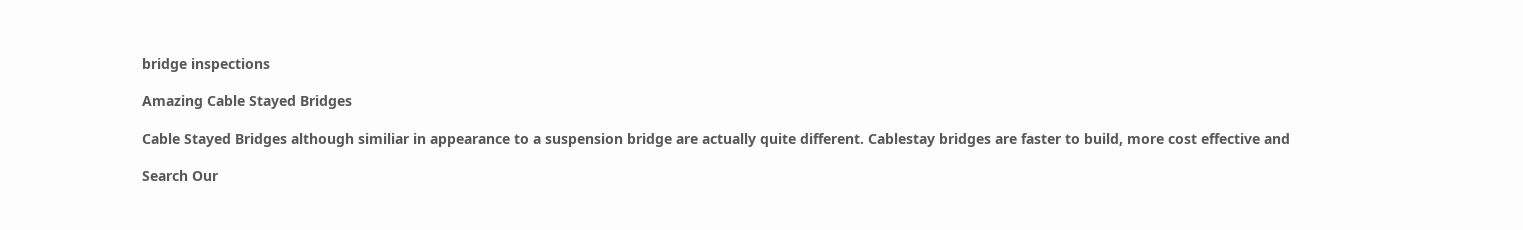bridge inspections

Amazing Cable Stayed Bridges

Cable Stayed Bridges although similiar in appearance to a suspension bridge are actually quite different. Cablestay bridges are faster to build, more cost effective and

Search Our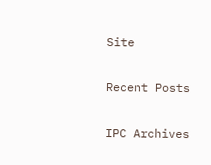Site

Recent Posts

IPC Archives